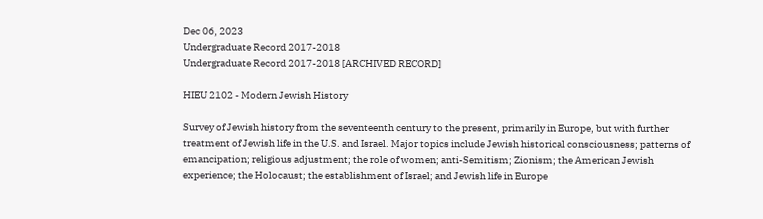Dec 06, 2023
Undergraduate Record 2017-2018
Undergraduate Record 2017-2018 [ARCHIVED RECORD]

HIEU 2102 - Modern Jewish History

Survey of Jewish history from the seventeenth century to the present, primarily in Europe, but with further treatment of Jewish life in the U.S. and Israel. Major topics include Jewish historical consciousness; patterns of emancipation; religious adjustment; the role of women; anti-Semitism; Zionism; the American Jewish experience; the Holocaust; the establishment of Israel; and Jewish life in Europe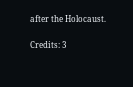after the Holocaust.

Credits: 3